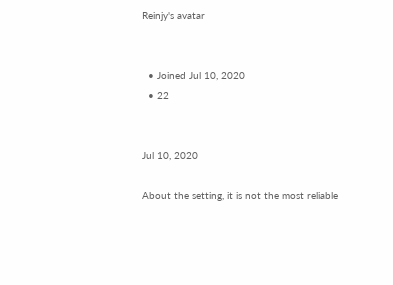Reinjy's avatar


  • Joined Jul 10, 2020
  • 22


Jul 10, 2020

About the setting, it is not the most reliable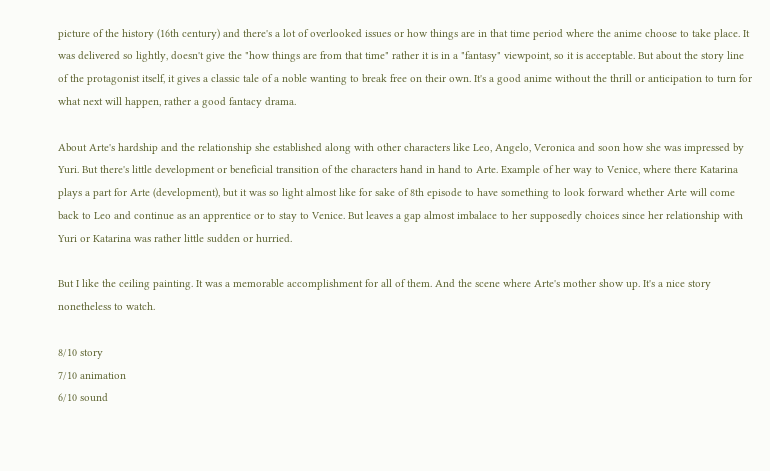picture of the history (16th century) and there's a lot of overlooked issues or how things are in that time period where the anime choose to take place. It was delivered so lightly, doesn't give the "how things are from that time" rather it is in a "fantasy" viewpoint, so it is acceptable. But about the story line of the protagonist itself, it gives a classic tale of a noble wanting to break free on their own. It's a good anime without the thrill or anticipation to turn for what next will happen, rather a good fantacy drama.

About Arte's hardship and the relationship she established along with other characters like Leo, Angelo, Veronica and soon how she was impressed by Yuri. But there's little development or beneficial transition of the characters hand in hand to Arte. Example of her way to Venice, where there Katarina plays a part for Arte (development), but it was so light almost like for sake of 8th episode to have something to look forward whether Arte will come back to Leo and continue as an apprentice or to stay to Venice. But leaves a gap almost imbalace to her supposedly choices since her relationship with Yuri or Katarina was rather little sudden or hurried.

But I like the ceiling painting. It was a memorable accomplishment for all of them. And the scene where Arte's mother show up. It's a nice story nonetheless to watch.

8/10 story
7/10 animation
6/10 sound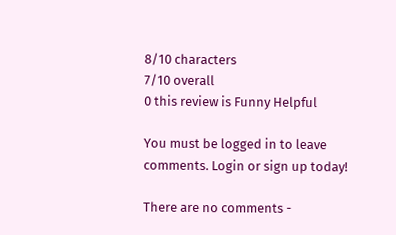8/10 characters
7/10 overall
0 this review is Funny Helpful

You must be logged in to leave comments. Login or sign up today!

There are no comments -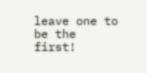leave one to be the first!